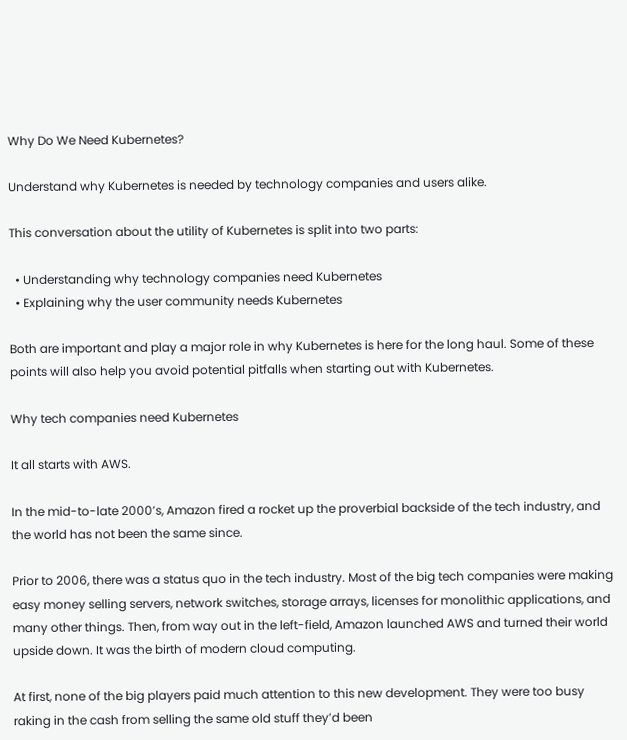Why Do We Need Kubernetes?

Understand why Kubernetes is needed by technology companies and users alike.

This conversation about the utility of Kubernetes is split into two parts:

  • Understanding why technology companies need Kubernetes
  • Explaining why the user community needs Kubernetes

Both are important and play a major role in why Kubernetes is here for the long haul. Some of these points will also help you avoid potential pitfalls when starting out with Kubernetes.

Why tech companies need Kubernetes

It all starts with AWS.

In the mid-to-late 2000’s, Amazon fired a rocket up the proverbial backside of the tech industry, and the world has not been the same since.

Prior to 2006, there was a status quo in the tech industry. Most of the big tech companies were making easy money selling servers, network switches, storage arrays, licenses for monolithic applications, and many other things. Then, from way out in the left-field, Amazon launched AWS and turned their world upside down. It was the birth of modern cloud computing.

At first, none of the big players paid much attention to this new development. They were too busy raking in the cash from selling the same old stuff they’d been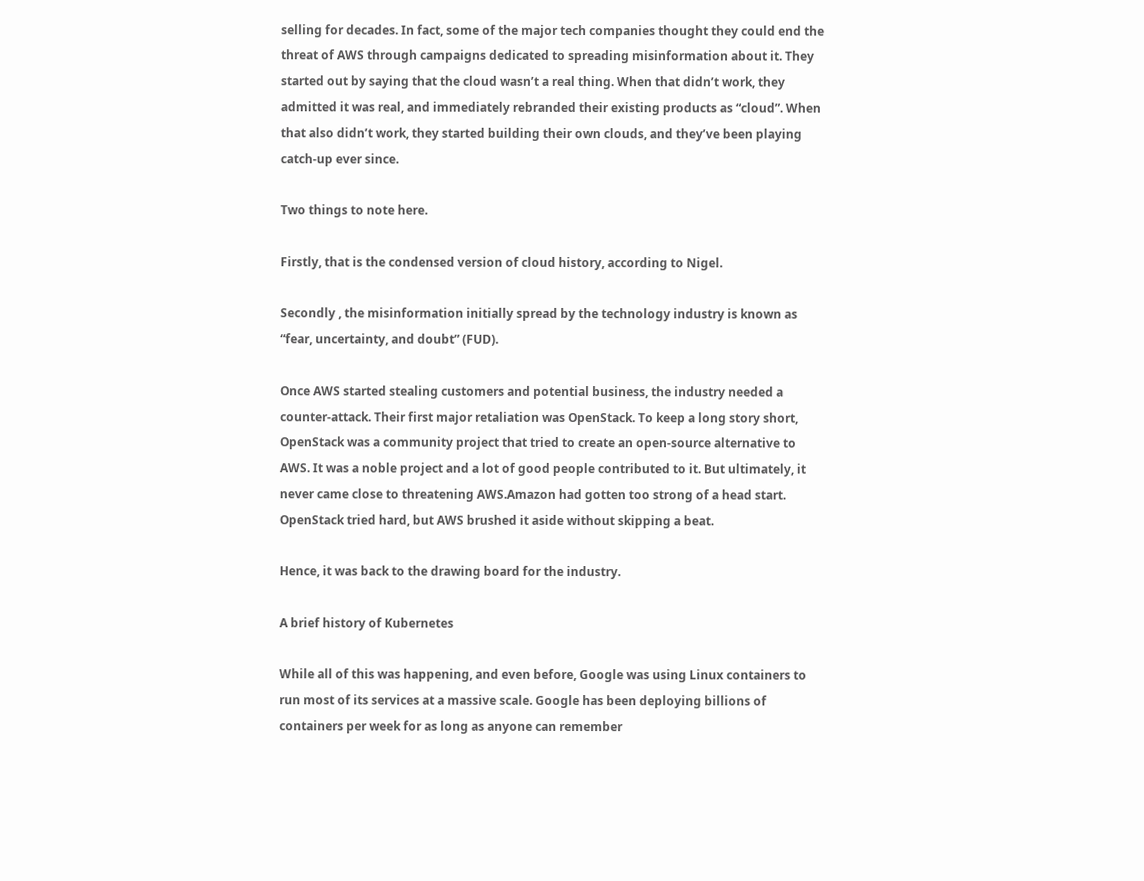selling for decades. In fact, some of the major tech companies thought they could end the threat of AWS through campaigns dedicated to spreading misinformation about it. They started out by saying that the cloud wasn’t a real thing. When that didn’t work, they admitted it was real, and immediately rebranded their existing products as “cloud”. When that also didn’t work, they started building their own clouds, and they’ve been playing catch-up ever since.

Two things to note here.

Firstly, that is the condensed version of cloud history, according to Nigel.

Secondly , the misinformation initially spread by the technology industry is known as “fear, uncertainty, and doubt” (FUD).

Once AWS started stealing customers and potential business, the industry needed a counter-attack. Their first major retaliation was OpenStack. To keep a long story short, OpenStack was a community project that tried to create an open-source alternative to AWS. It was a noble project and a lot of good people contributed to it. But ultimately, it never came close to threatening AWS.Amazon had gotten too strong of a head start. OpenStack tried hard, but AWS brushed it aside without skipping a beat.

Hence, it was back to the drawing board for the industry.

A brief history of Kubernetes

While all of this was happening, and even before, Google was using Linux containers to run most of its services at a massive scale. Google has been deploying billions of containers per week for as long as anyone can remember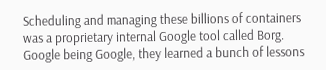Scheduling and managing these billions of containers was a proprietary internal Google tool called Borg. Google being Google, they learned a bunch of lessons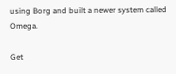using Borg and built a newer system called Omega.

Get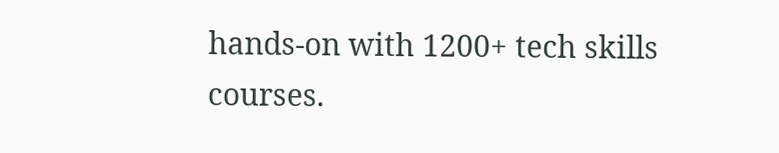hands-on with 1200+ tech skills courses.